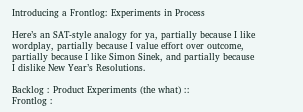Introducing a Frontlog: Experiments in Process

Here’s an SAT-style analogy for ya, partially because I like wordplay, partially because I value effort over outcome, partially because I like Simon Sinek, and partially because I dislike New Year’s Resolutions.

Backlog : Product Experiments (the what) ::
Frontlog :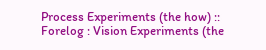Process Experiments (the how) ::
Forelog : Vision Experiments (the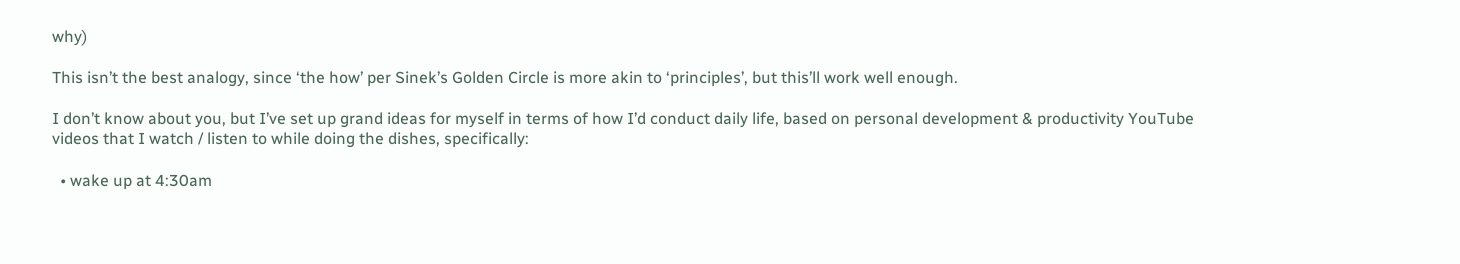why)

This isn’t the best analogy, since ‘the how’ per Sinek’s Golden Circle is more akin to ‘principles’, but this’ll work well enough.

I don’t know about you, but I’ve set up grand ideas for myself in terms of how I’d conduct daily life, based on personal development & productivity YouTube videos that I watch / listen to while doing the dishes, specifically:

  • wake up at 4:30am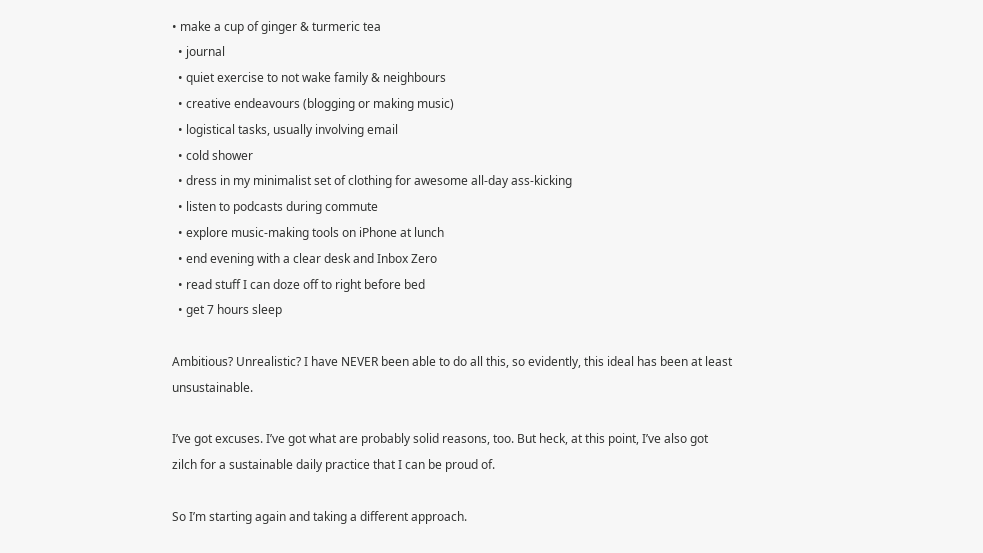• make a cup of ginger & turmeric tea
  • journal
  • quiet exercise to not wake family & neighbours
  • creative endeavours (blogging or making music)
  • logistical tasks, usually involving email
  • cold shower
  • dress in my minimalist set of clothing for awesome all-day ass-kicking
  • listen to podcasts during commute
  • explore music-making tools on iPhone at lunch
  • end evening with a clear desk and Inbox Zero
  • read stuff I can doze off to right before bed
  • get 7 hours sleep

Ambitious? Unrealistic? I have NEVER been able to do all this, so evidently, this ideal has been at least unsustainable.

I’ve got excuses. I’ve got what are probably solid reasons, too. But heck, at this point, I’ve also got zilch for a sustainable daily practice that I can be proud of.

So I’m starting again and taking a different approach.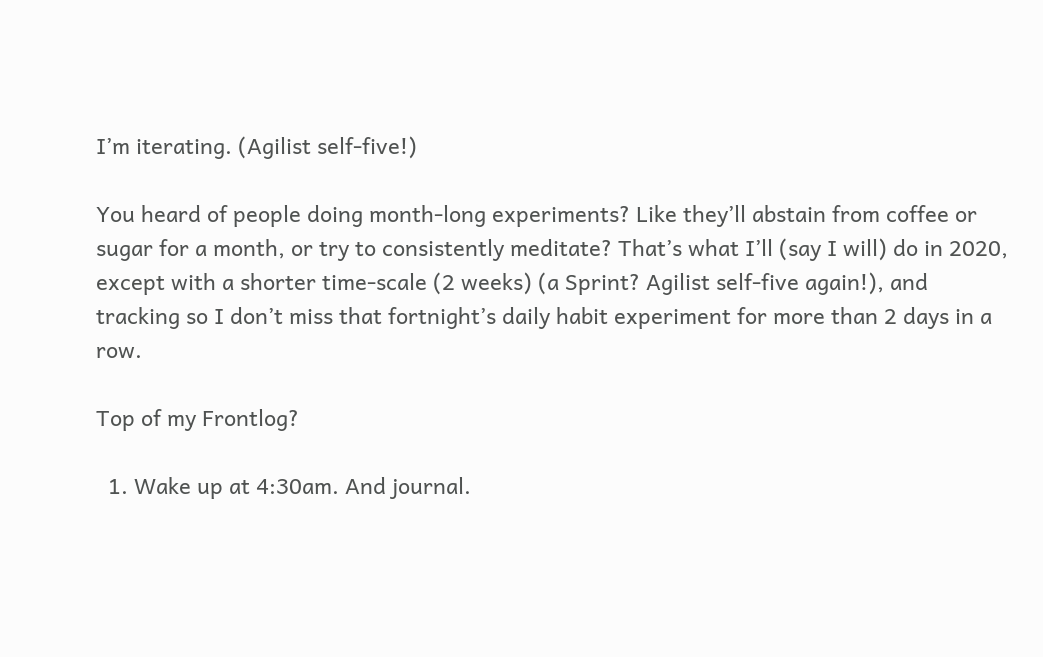I’m iterating. (Agilist self-five!)

You heard of people doing month-long experiments? Like they’ll abstain from coffee or sugar for a month, or try to consistently meditate? That’s what I’ll (say I will) do in 2020, except with a shorter time-scale (2 weeks) (a Sprint? Agilist self-five again!), and tracking so I don’t miss that fortnight’s daily habit experiment for more than 2 days in a row.

Top of my Frontlog?

  1. Wake up at 4:30am. And journal.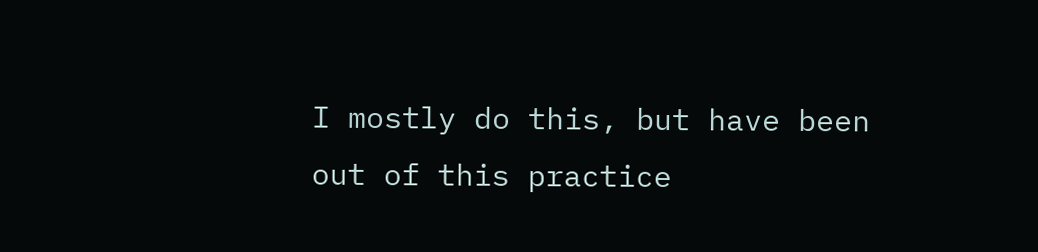I mostly do this, but have been out of this practice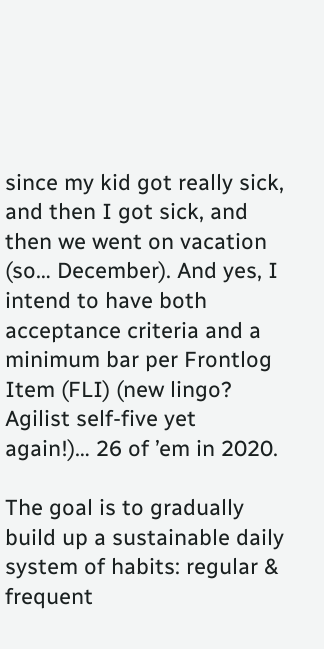since my kid got really sick, and then I got sick, and then we went on vacation (so… December). And yes, I intend to have both acceptance criteria and a minimum bar per Frontlog Item (FLI) (new lingo? Agilist self-five yet again!)… 26 of ’em in 2020.

The goal is to gradually build up a sustainable daily system of habits: regular & frequent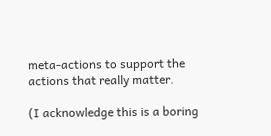meta-actions to support the actions that really matter.

(I acknowledge this is a boring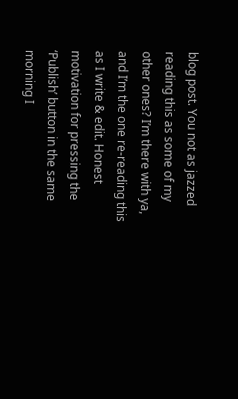blog post. You not as jazzed reading this as some of my other ones? I’m there with ya, and I’m the one re-reading this as I write & edit. Honest motivation for pressing the ‘Publish’ button in the same morning I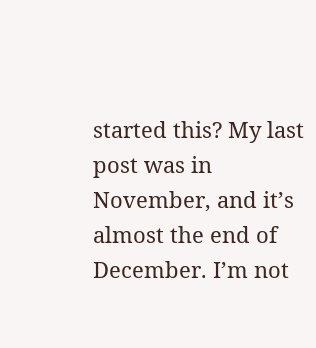started this? My last post was in November, and it’s almost the end of December. I’m not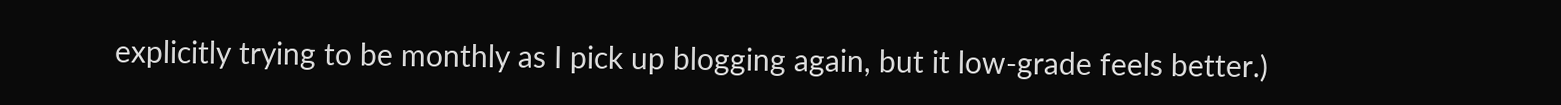explicitly trying to be monthly as I pick up blogging again, but it low-grade feels better.)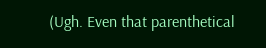(Ugh. Even that parenthetical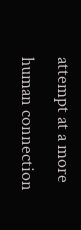attempt at a more human connection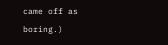came off as boring.)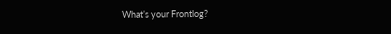What’s your Frontlog?